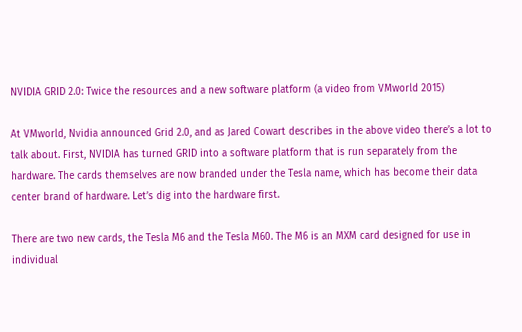NVIDIA GRID 2.0: Twice the resources and a new software platform (a video from VMworld 2015)

At VMworld, Nvidia announced Grid 2.0, and as Jared Cowart describes in the above video there’s a lot to talk about. First, NVIDIA has turned GRID into a software platform that is run separately from the hardware. The cards themselves are now branded under the Tesla name, which has become their data center brand of hardware. Let’s dig into the hardware first.

There are two new cards, the Tesla M6 and the Tesla M60. The M6 is an MXM card designed for use in individual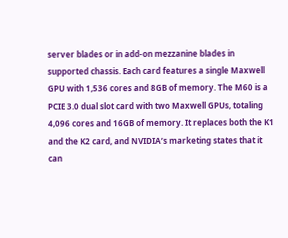server blades or in add-on mezzanine blades in supported chassis. Each card features a single Maxwell GPU with 1,536 cores and 8GB of memory. The M60 is a PCIE 3.0 dual slot card with two Maxwell GPUs, totaling 4,096 cores and 16GB of memory. It replaces both the K1 and the K2 card, and NVIDIA’s marketing states that it can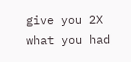give you 2X what you had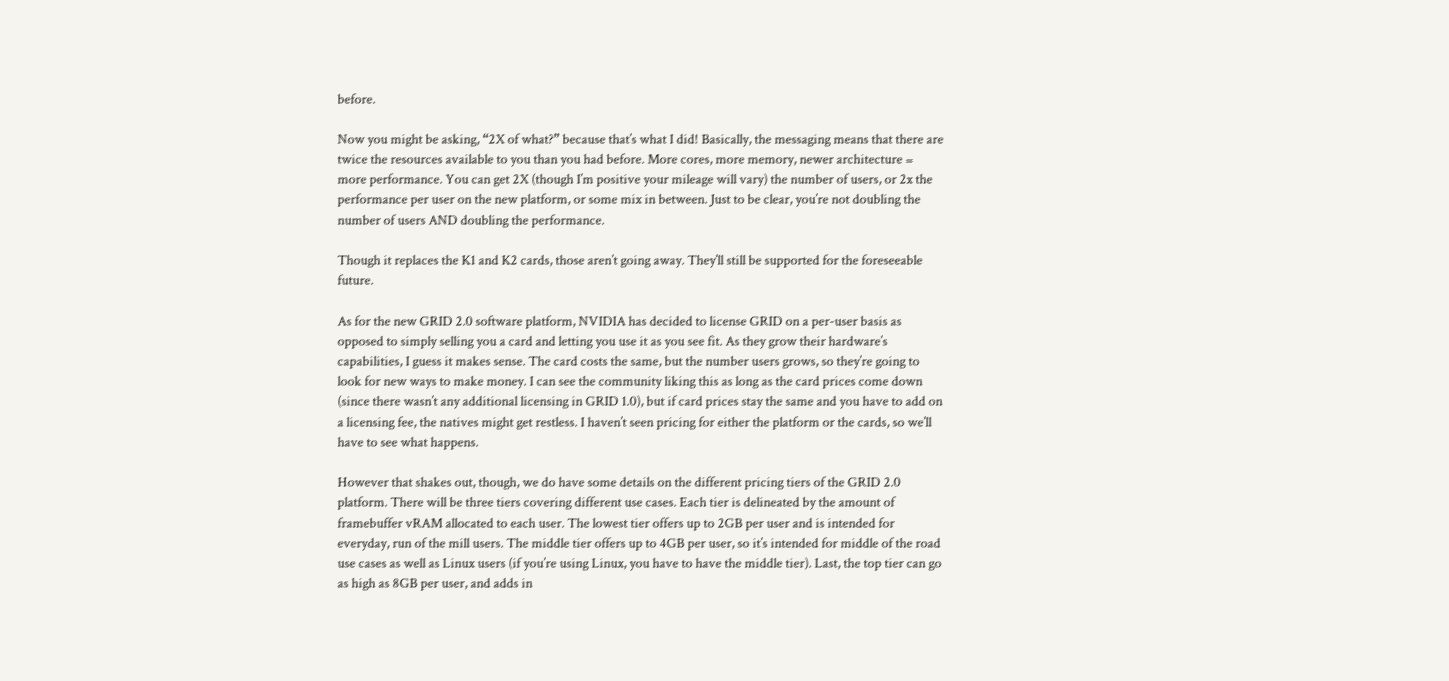before.

Now you might be asking, “2X of what?” because that’s what I did! Basically, the messaging means that there are twice the resources available to you than you had before. More cores, more memory, newer architecture = more performance. You can get 2X (though I’m positive your mileage will vary) the number of users, or 2x the performance per user on the new platform, or some mix in between. Just to be clear, you’re not doubling the number of users AND doubling the performance.

Though it replaces the K1 and K2 cards, those aren’t going away. They’ll still be supported for the foreseeable future.

As for the new GRID 2.0 software platform, NVIDIA has decided to license GRID on a per-user basis as opposed to simply selling you a card and letting you use it as you see fit. As they grow their hardware’s capabilities, I guess it makes sense. The card costs the same, but the number users grows, so they’re going to look for new ways to make money. I can see the community liking this as long as the card prices come down (since there wasn’t any additional licensing in GRID 1.0), but if card prices stay the same and you have to add on a licensing fee, the natives might get restless. I haven’t seen pricing for either the platform or the cards, so we’ll have to see what happens.

However that shakes out, though, we do have some details on the different pricing tiers of the GRID 2.0 platform. There will be three tiers covering different use cases. Each tier is delineated by the amount of framebuffer vRAM allocated to each user. The lowest tier offers up to 2GB per user and is intended for everyday, run of the mill users. The middle tier offers up to 4GB per user, so it’s intended for middle of the road use cases as well as Linux users (if you’re using Linux, you have to have the middle tier). Last, the top tier can go as high as 8GB per user, and adds in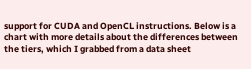support for CUDA and OpenCL instructions. Below is a chart with more details about the differences between the tiers, which I grabbed from a data sheet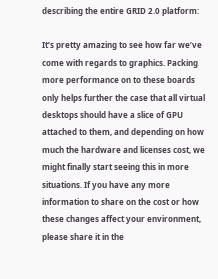describing the entire GRID 2.0 platform:

It’s pretty amazing to see how far we’ve come with regards to graphics. Packing more performance on to these boards only helps further the case that all virtual desktops should have a slice of GPU attached to them, and depending on how much the hardware and licenses cost, we might finally start seeing this in more situations. If you have any more information to share on the cost or how these changes affect your environment, please share it in the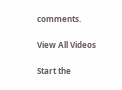comments.

View All Videos

Start the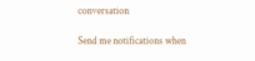conversation

Send me notifications when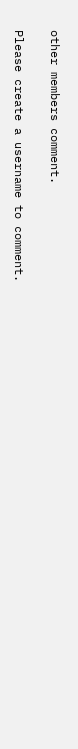other members comment.

Please create a username to comment.